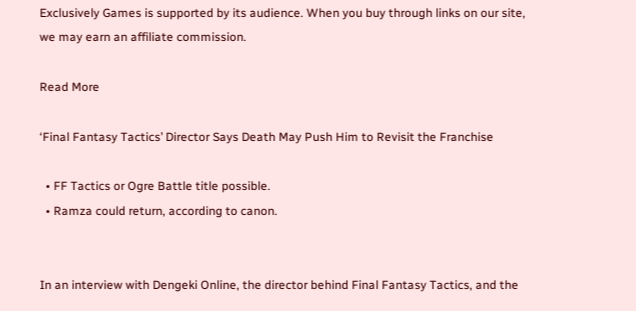Exclusively Games is supported by its audience. When you buy through links on our site, we may earn an affiliate commission.

Read More

‘Final Fantasy Tactics’ Director Says Death May Push Him to Revisit the Franchise

  • FF Tactics or Ogre Battle title possible.
  • Ramza could return, according to canon.


In an interview with Dengeki Online, the director behind Final Fantasy Tactics, and the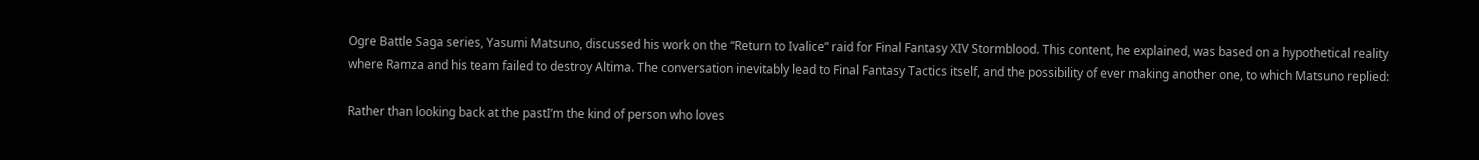Ogre Battle Saga series, Yasumi Matsuno, discussed his work on the “Return to Ivalice” raid for Final Fantasy XIV Stormblood. This content, he explained, was based on a hypothetical reality where Ramza and his team failed to destroy Altima. The conversation inevitably lead to Final Fantasy Tactics itself, and the possibility of ever making another one, to which Matsuno replied:

Rather than looking back at the pastI’m the kind of person who loves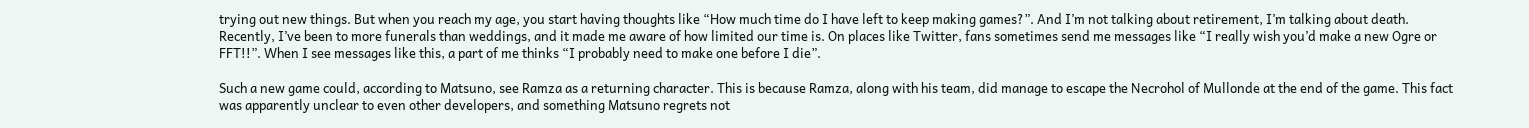trying out new things. But when you reach my age, you start having thoughts like “How much time do I have left to keep making games?”. And I’m not talking about retirement, I’m talking about death. Recently, I’ve been to more funerals than weddings, and it made me aware of how limited our time is. On places like Twitter, fans sometimes send me messages like “I really wish you’d make a new Ogre or FFT!!”. When I see messages like this, a part of me thinks “I probably need to make one before I die”.

Such a new game could, according to Matsuno, see Ramza as a returning character. This is because Ramza, along with his team, did manage to escape the Necrohol of Mullonde at the end of the game. This fact was apparently unclear to even other developers, and something Matsuno regrets not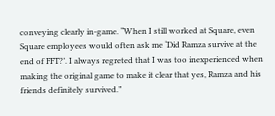conveying clearly in-game. “When I still worked at Square, even Square employees would often ask me ‘Did Ramza survive at the end of FFT?’. I always regreted that I was too inexperienced when making the original game to make it clear that yes, Ramza and his friends definitely survived.”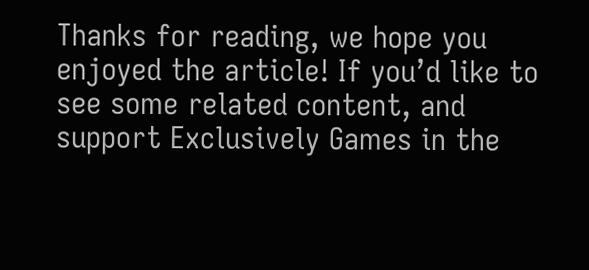Thanks for reading, we hope you enjoyed the article! If you’d like to see some related content, and support Exclusively Games in the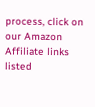process, click on our Amazon Affiliate links listed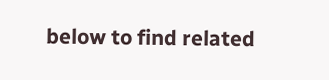below to find related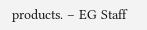products. – EG Staff